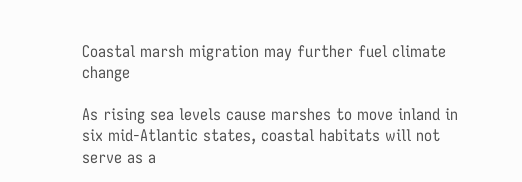Coastal marsh migration may further fuel climate change

As rising sea levels cause marshes to move inland in six mid-Atlantic states, coastal habitats will not serve as a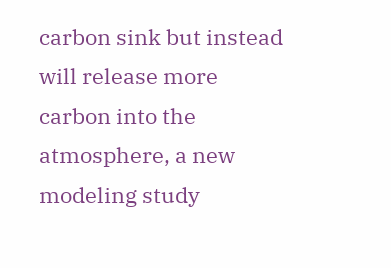carbon sink but instead will release more carbon into the atmosphere, a new modeling study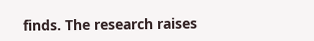finds. The research raises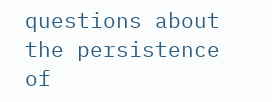questions about the persistence of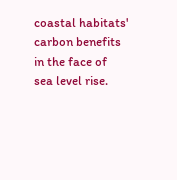coastal habitats' carbon benefits in the face of sea level rise.